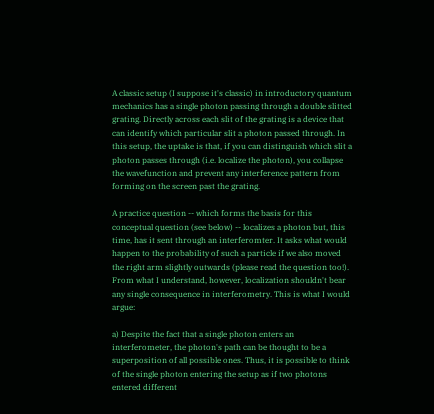A classic setup (I suppose it's classic) in introductory quantum mechanics has a single photon passing through a double slitted grating. Directly across each slit of the grating is a device that can identify which particular slit a photon passed through. In this setup, the uptake is that, if you can distinguish which slit a photon passes through (i.e. localize the photon), you collapse the wavefunction and prevent any interference pattern from forming on the screen past the grating.

A practice question -- which forms the basis for this conceptual question (see below) -- localizes a photon but, this time, has it sent through an interferomter. It asks what would happen to the probability of such a particle if we also moved the right arm slightly outwards (please read the question too!). From what I understand, however, localization shouldn't bear any single consequence in interferometry. This is what I would argue:

a) Despite the fact that a single photon enters an interferometer, the photon's path can be thought to be a superposition of all possible ones. Thus, it is possible to think of the single photon entering the setup as if two photons entered different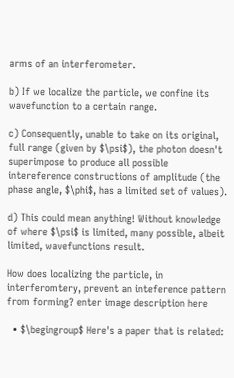arms of an interferometer.

b) If we localize the particle, we confine its wavefunction to a certain range.

c) Consequently, unable to take on its original, full range (given by $\psi$), the photon doesn't superimpose to produce all possible intereference constructions of amplitude (the phase angle, $\phi$, has a limited set of values).

d) This could mean anything! Without knowledge of where $\psi$ is limited, many possible, albeit limited, wavefunctions result.

How does localizing the particle, in interferomtery, prevent an inteference pattern from forming? enter image description here

  • $\begingroup$ Here's a paper that is related: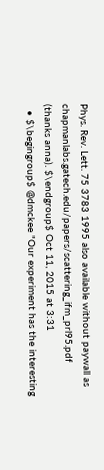Phys. Rev. Lett. 75 3783 1995 also available without paywall as chapmanlabs.gatech.edu/papers/scattering_ifm_prl95.pdf (thanks anna). $\endgroup$ Oct 11, 2015 at 3:31
  • $\begingroup$ @dmckee "Our experiment has the interesting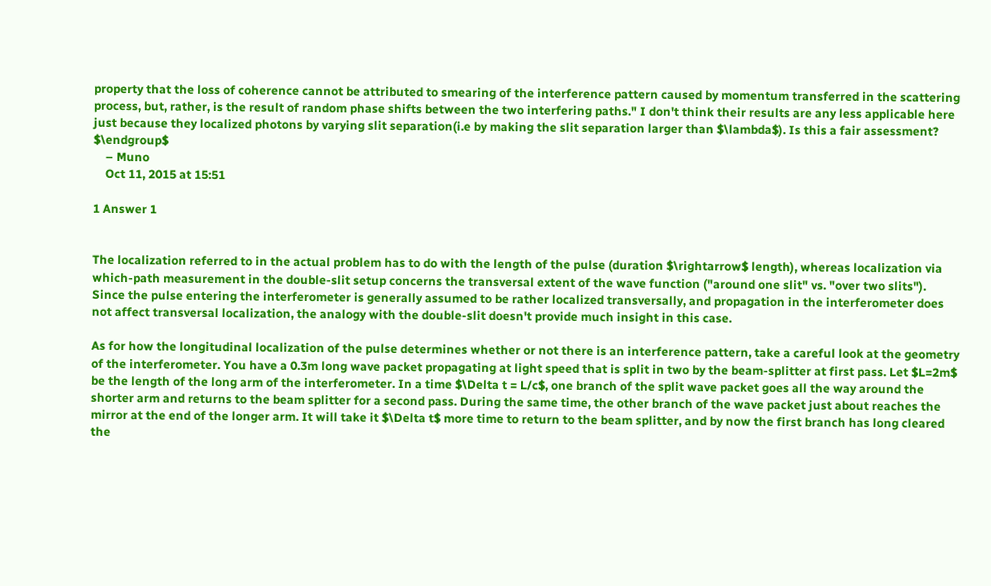property that the loss of coherence cannot be attributed to smearing of the interference pattern caused by momentum transferred in the scattering process, but, rather, is the result of random phase shifts between the two interfering paths." I don't think their results are any less applicable here just because they localized photons by varying slit separation(i.e by making the slit separation larger than $\lambda$). Is this a fair assessment? $\endgroup$
    – Muno
    Oct 11, 2015 at 15:51

1 Answer 1


The localization referred to in the actual problem has to do with the length of the pulse (duration $\rightarrow$ length), whereas localization via which-path measurement in the double-slit setup concerns the transversal extent of the wave function ("around one slit" vs. "over two slits"). Since the pulse entering the interferometer is generally assumed to be rather localized transversally, and propagation in the interferometer does not affect transversal localization, the analogy with the double-slit doesn't provide much insight in this case.

As for how the longitudinal localization of the pulse determines whether or not there is an interference pattern, take a careful look at the geometry of the interferometer. You have a 0.3m long wave packet propagating at light speed that is split in two by the beam-splitter at first pass. Let $L=2m$ be the length of the long arm of the interferometer. In a time $\Delta t = L/c$, one branch of the split wave packet goes all the way around the shorter arm and returns to the beam splitter for a second pass. During the same time, the other branch of the wave packet just about reaches the mirror at the end of the longer arm. It will take it $\Delta t$ more time to return to the beam splitter, and by now the first branch has long cleared the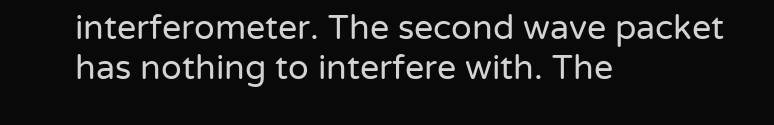interferometer. The second wave packet has nothing to interfere with. The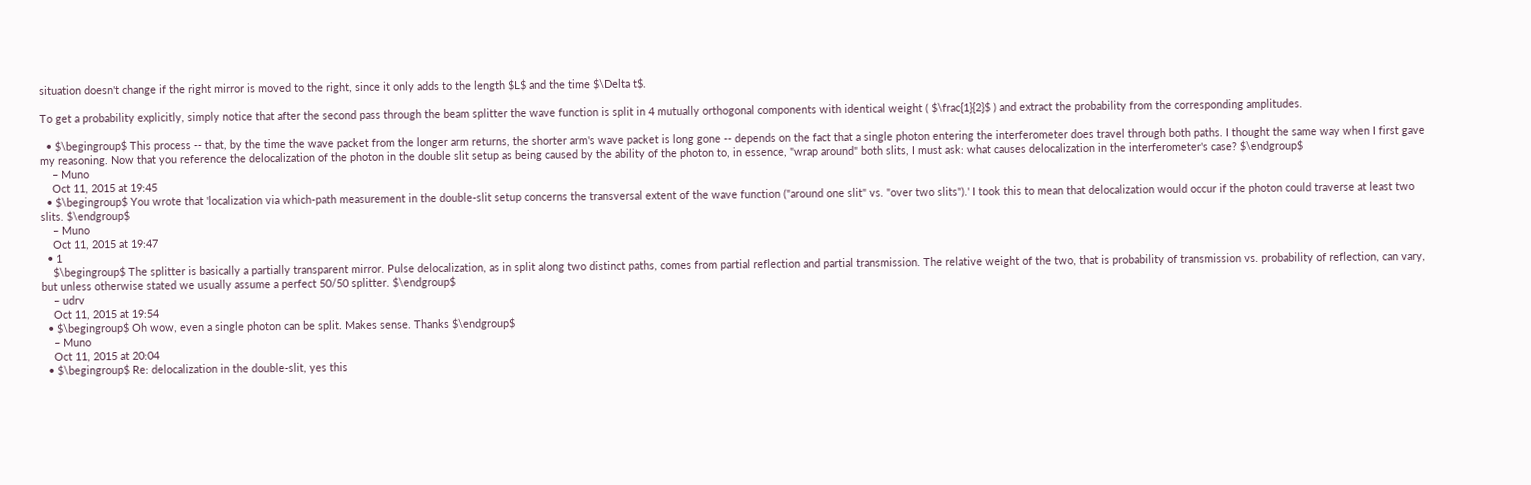situation doesn't change if the right mirror is moved to the right, since it only adds to the length $L$ and the time $\Delta t$.

To get a probability explicitly, simply notice that after the second pass through the beam splitter the wave function is split in 4 mutually orthogonal components with identical weight ( $\frac{1}{2}$ ) and extract the probability from the corresponding amplitudes.

  • $\begingroup$ This process -- that, by the time the wave packet from the longer arm returns, the shorter arm's wave packet is long gone -- depends on the fact that a single photon entering the interferometer does travel through both paths. I thought the same way when I first gave my reasoning. Now that you reference the delocalization of the photon in the double slit setup as being caused by the ability of the photon to, in essence, "wrap around" both slits, I must ask: what causes delocalization in the interferometer's case? $\endgroup$
    – Muno
    Oct 11, 2015 at 19:45
  • $\begingroup$ You wrote that 'localization via which-path measurement in the double-slit setup concerns the transversal extent of the wave function ("around one slit" vs. "over two slits").' I took this to mean that delocalization would occur if the photon could traverse at least two slits. $\endgroup$
    – Muno
    Oct 11, 2015 at 19:47
  • 1
    $\begingroup$ The splitter is basically a partially transparent mirror. Pulse delocalization, as in split along two distinct paths, comes from partial reflection and partial transmission. The relative weight of the two, that is probability of transmission vs. probability of reflection, can vary, but unless otherwise stated we usually assume a perfect 50/50 splitter. $\endgroup$
    – udrv
    Oct 11, 2015 at 19:54
  • $\begingroup$ Oh wow, even a single photon can be split. Makes sense. Thanks $\endgroup$
    – Muno
    Oct 11, 2015 at 20:04
  • $\begingroup$ Re: delocalization in the double-slit, yes this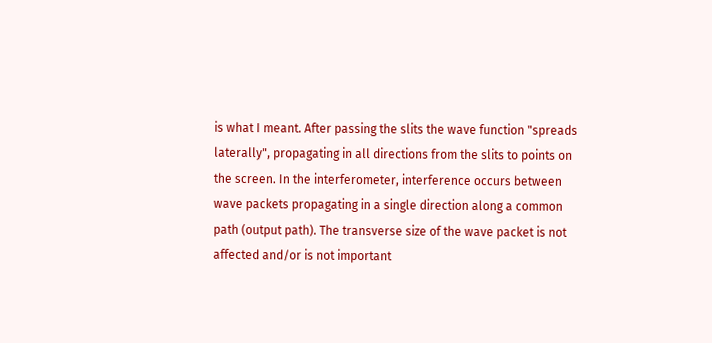is what I meant. After passing the slits the wave function "spreads laterally", propagating in all directions from the slits to points on the screen. In the interferometer, interference occurs between wave packets propagating in a single direction along a common path (output path). The transverse size of the wave packet is not affected and/or is not important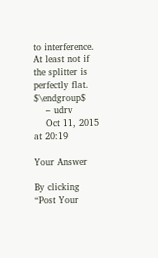to interference. At least not if the splitter is perfectly flat. $\endgroup$
    – udrv
    Oct 11, 2015 at 20:19

Your Answer

By clicking “Post Your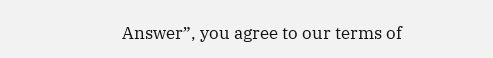Answer”, you agree to our terms of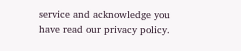service and acknowledge you have read our privacy policy.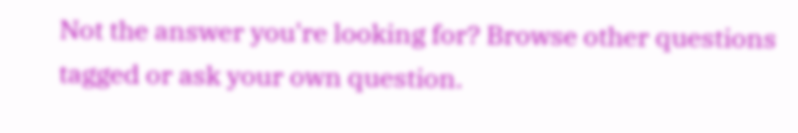Not the answer you're looking for? Browse other questions tagged or ask your own question.